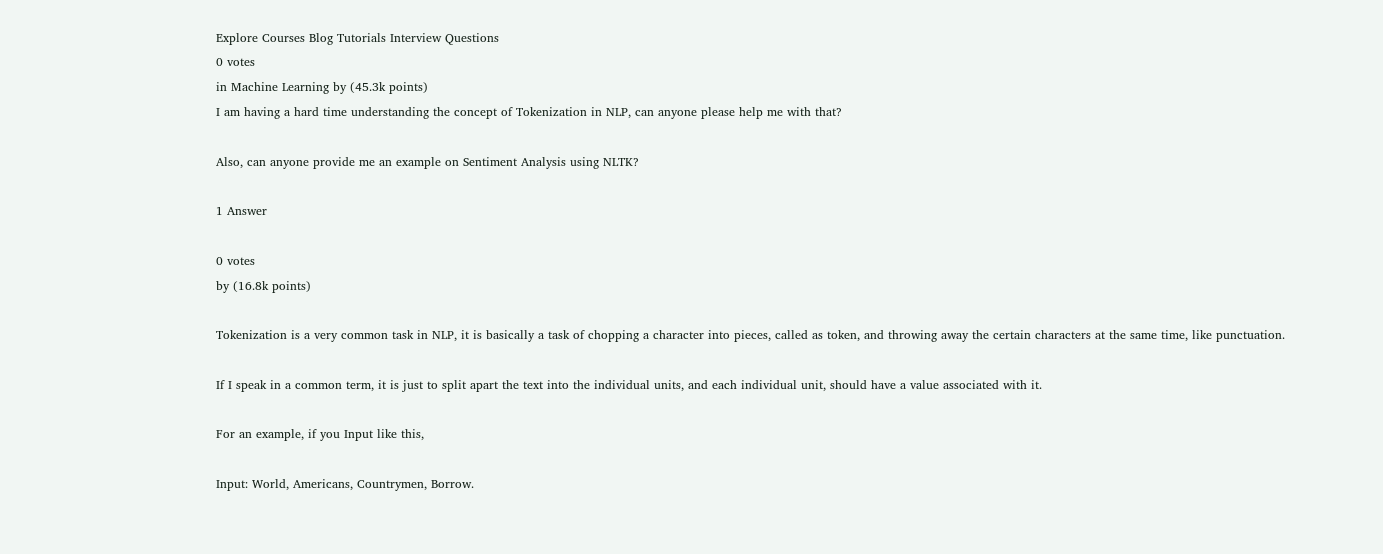Explore Courses Blog Tutorials Interview Questions
0 votes
in Machine Learning by (45.3k points)
I am having a hard time understanding the concept of Tokenization in NLP, can anyone please help me with that?

Also, can anyone provide me an example on Sentiment Analysis using NLTK?

1 Answer

0 votes
by (16.8k points)

Tokenization is a very common task in NLP, it is basically a task of chopping a character into pieces, called as token, and throwing away the certain characters at the same time, like punctuation.

If I speak in a common term, it is just to split apart the text into the individual units, and each individual unit, should have a value associated with it.

For an example, if you Input like this,

Input: World, Americans, Countrymen, Borrow.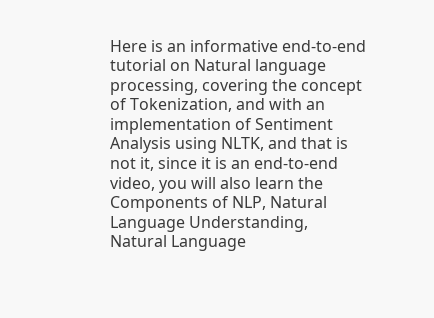Here is an informative end-to-end tutorial on Natural language processing, covering the concept of Tokenization, and with an implementation of Sentiment Analysis using NLTK, and that is not it, since it is an end-to-end video, you will also learn the Components of NLP, Natural Language Understanding, Natural Language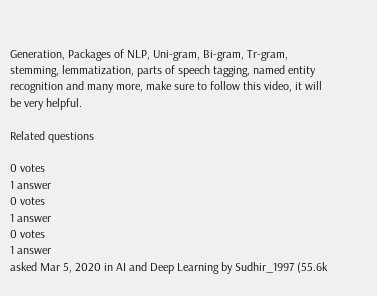Generation, Packages of NLP, Uni-gram, Bi-gram, Tr-gram, stemming, lemmatization, parts of speech tagging, named entity recognition and many more, make sure to follow this video, it will be very helpful.

Related questions

0 votes
1 answer
0 votes
1 answer
0 votes
1 answer
asked Mar 5, 2020 in AI and Deep Learning by Sudhir_1997 (55.6k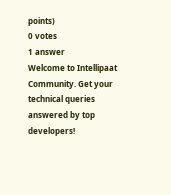points)
0 votes
1 answer
Welcome to Intellipaat Community. Get your technical queries answered by top developers!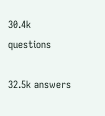30.4k questions

32.5k answers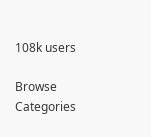108k users

Browse Categories